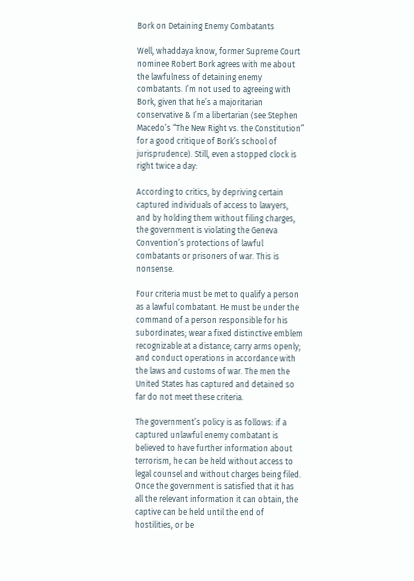Bork on Detaining Enemy Combatants

Well, whaddaya know, former Supreme Court nominee Robert Bork agrees with me about the lawfulness of detaining enemy combatants. I’m not used to agreeing with Bork, given that he’s a majoritarian conservative & I’m a libertarian (see Stephen Macedo’s “The New Right vs. the Constitution” for a good critique of Bork’s school of jurisprudence). Still, even a stopped clock is right twice a day:

According to critics, by depriving certain captured individuals of access to lawyers, and by holding them without filing charges, the government is violating the Geneva Convention’s protections of lawful combatants or prisoners of war. This is nonsense.

Four criteria must be met to qualify a person as a lawful combatant. He must be under the command of a person responsible for his subordinates; wear a fixed distinctive emblem recognizable at a distance; carry arms openly; and conduct operations in accordance with the laws and customs of war. The men the United States has captured and detained so far do not meet these criteria.

The government’s policy is as follows: if a captured unlawful enemy combatant is believed to have further information about terrorism, he can be held without access to legal counsel and without charges being filed. Once the government is satisfied that it has all the relevant information it can obtain, the captive can be held until the end of hostilities, or be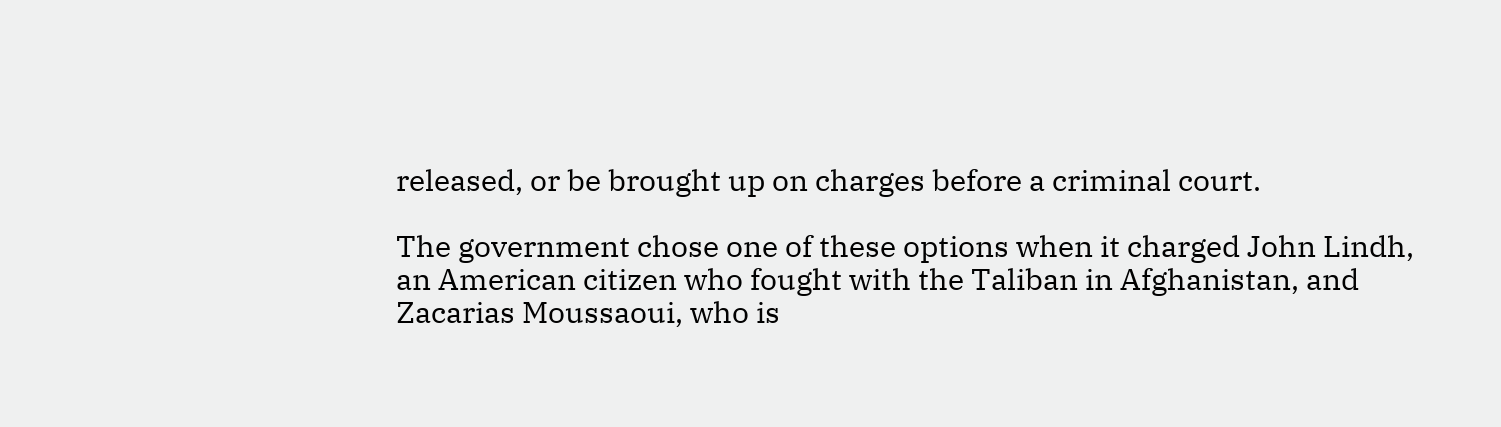released, or be brought up on charges before a criminal court.

The government chose one of these options when it charged John Lindh, an American citizen who fought with the Taliban in Afghanistan, and Zacarias Moussaoui, who is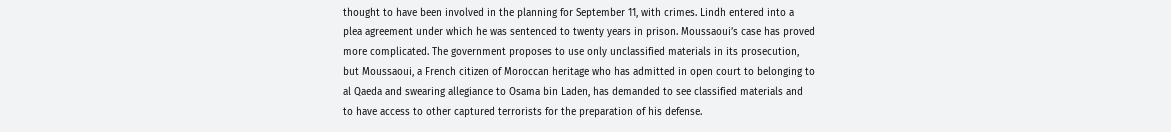thought to have been involved in the planning for September 11, with crimes. Lindh entered into a plea agreement under which he was sentenced to twenty years in prison. Moussaoui’s case has proved more complicated. The government proposes to use only unclassified materials in its prosecution, but Moussaoui, a French citizen of Moroccan heritage who has admitted in open court to belonging to al Qaeda and swearing allegiance to Osama bin Laden, has demanded to see classified materials and to have access to other captured terrorists for the preparation of his defense.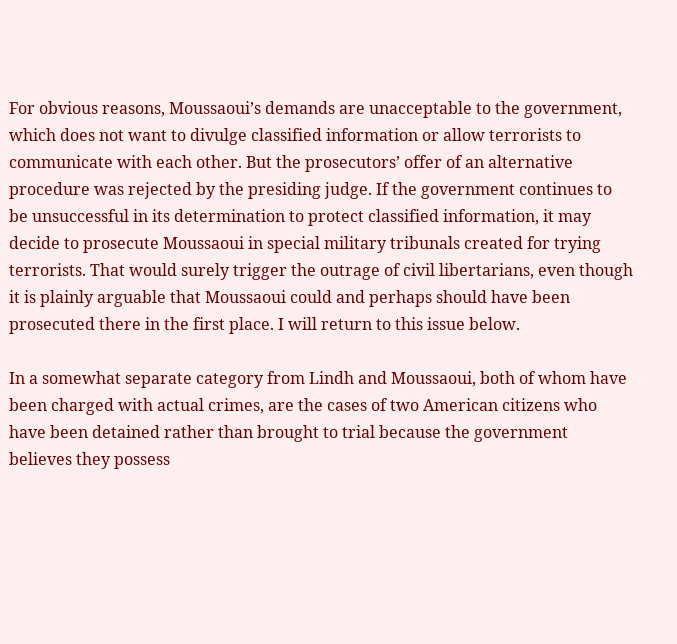For obvious reasons, Moussaoui’s demands are unacceptable to the government, which does not want to divulge classified information or allow terrorists to communicate with each other. But the prosecutors’ offer of an alternative procedure was rejected by the presiding judge. If the government continues to be unsuccessful in its determination to protect classified information, it may decide to prosecute Moussaoui in special military tribunals created for trying terrorists. That would surely trigger the outrage of civil libertarians, even though it is plainly arguable that Moussaoui could and perhaps should have been prosecuted there in the first place. I will return to this issue below.

In a somewhat separate category from Lindh and Moussaoui, both of whom have been charged with actual crimes, are the cases of two American citizens who have been detained rather than brought to trial because the government believes they possess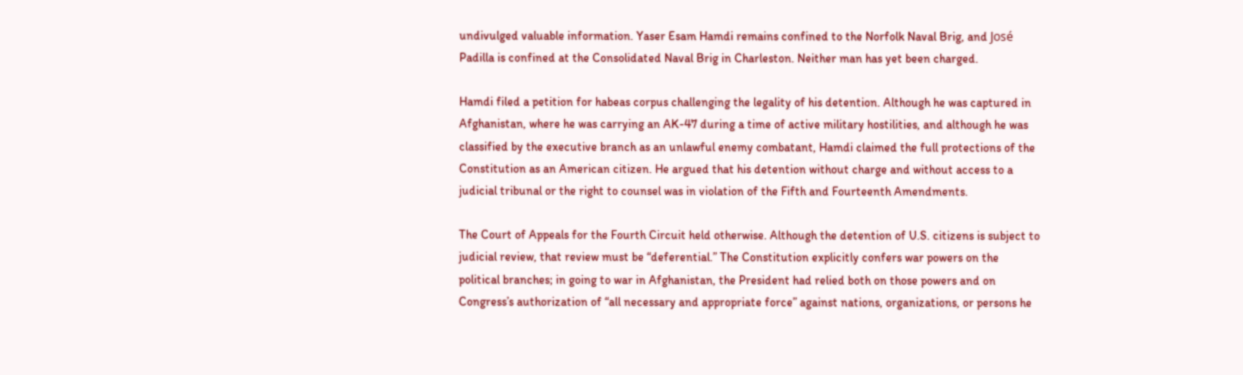undivulged valuable information. Yaser Esam Hamdi remains confined to the Norfolk Naval Brig, and José Padilla is confined at the Consolidated Naval Brig in Charleston. Neither man has yet been charged.

Hamdi filed a petition for habeas corpus challenging the legality of his detention. Although he was captured in Afghanistan, where he was carrying an AK-47 during a time of active military hostilities, and although he was classified by the executive branch as an unlawful enemy combatant, Hamdi claimed the full protections of the Constitution as an American citizen. He argued that his detention without charge and without access to a judicial tribunal or the right to counsel was in violation of the Fifth and Fourteenth Amendments.

The Court of Appeals for the Fourth Circuit held otherwise. Although the detention of U.S. citizens is subject to judicial review, that review must be “deferential.” The Constitution explicitly confers war powers on the political branches; in going to war in Afghanistan, the President had relied both on those powers and on Congress’s authorization of “all necessary and appropriate force” against nations, organizations, or persons he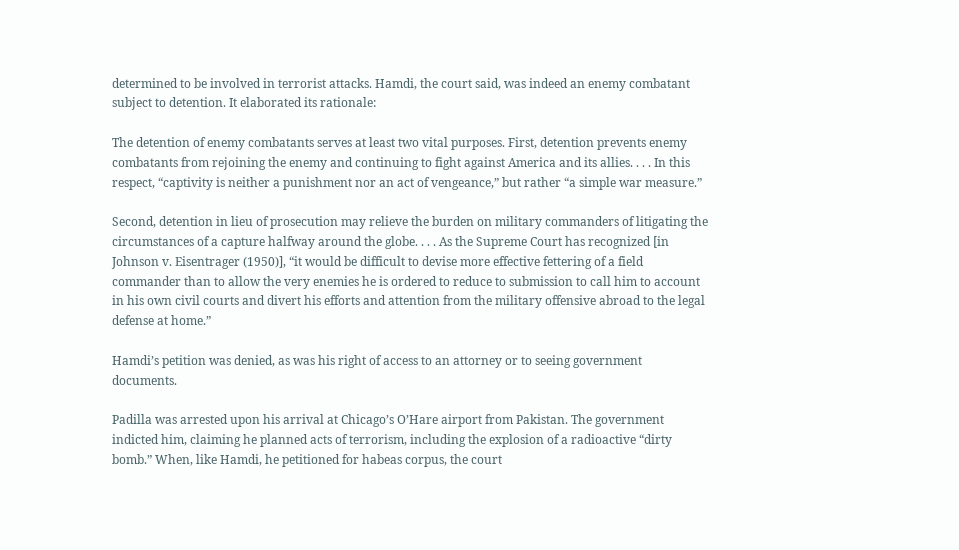determined to be involved in terrorist attacks. Hamdi, the court said, was indeed an enemy combatant subject to detention. It elaborated its rationale:

The detention of enemy combatants serves at least two vital purposes. First, detention prevents enemy combatants from rejoining the enemy and continuing to fight against America and its allies. . . . In this respect, “captivity is neither a punishment nor an act of vengeance,” but rather “a simple war measure.”

Second, detention in lieu of prosecution may relieve the burden on military commanders of litigating the circumstances of a capture halfway around the globe. . . . As the Supreme Court has recognized [in Johnson v. Eisentrager (1950)], “it would be difficult to devise more effective fettering of a field commander than to allow the very enemies he is ordered to reduce to submission to call him to account in his own civil courts and divert his efforts and attention from the military offensive abroad to the legal defense at home.”

Hamdi’s petition was denied, as was his right of access to an attorney or to seeing government documents.

Padilla was arrested upon his arrival at Chicago’s O’Hare airport from Pakistan. The government indicted him, claiming he planned acts of terrorism, including the explosion of a radioactive “dirty bomb.” When, like Hamdi, he petitioned for habeas corpus, the court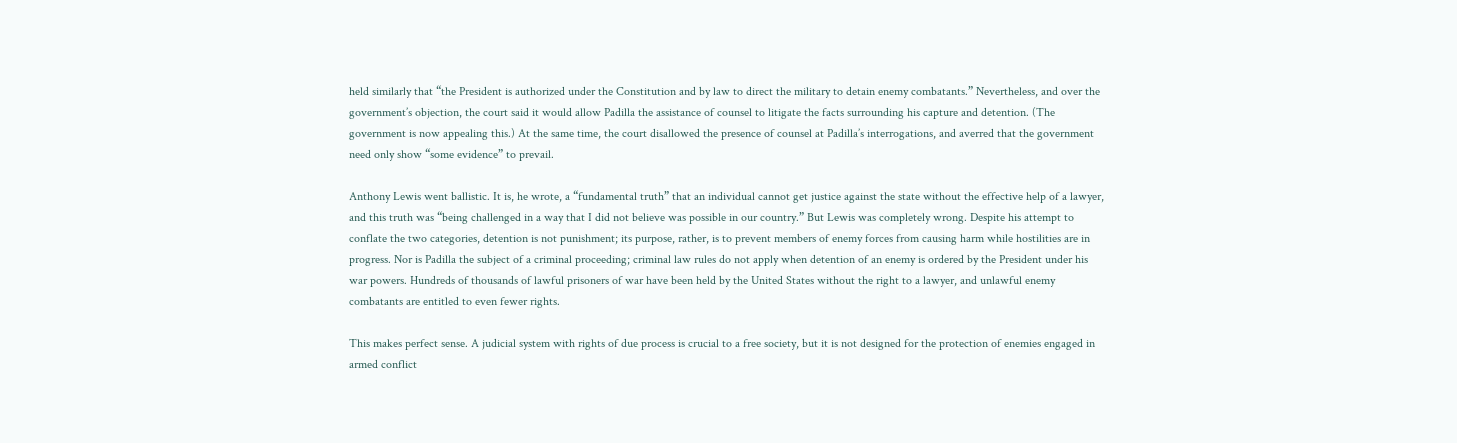held similarly that “the President is authorized under the Constitution and by law to direct the military to detain enemy combatants.” Nevertheless, and over the government’s objection, the court said it would allow Padilla the assistance of counsel to litigate the facts surrounding his capture and detention. (The government is now appealing this.) At the same time, the court disallowed the presence of counsel at Padilla’s interrogations, and averred that the government need only show “some evidence” to prevail.

Anthony Lewis went ballistic. It is, he wrote, a “fundamental truth” that an individual cannot get justice against the state without the effective help of a lawyer, and this truth was “being challenged in a way that I did not believe was possible in our country.” But Lewis was completely wrong. Despite his attempt to conflate the two categories, detention is not punishment; its purpose, rather, is to prevent members of enemy forces from causing harm while hostilities are in progress. Nor is Padilla the subject of a criminal proceeding; criminal law rules do not apply when detention of an enemy is ordered by the President under his war powers. Hundreds of thousands of lawful prisoners of war have been held by the United States without the right to a lawyer, and unlawful enemy combatants are entitled to even fewer rights.

This makes perfect sense. A judicial system with rights of due process is crucial to a free society, but it is not designed for the protection of enemies engaged in armed conflict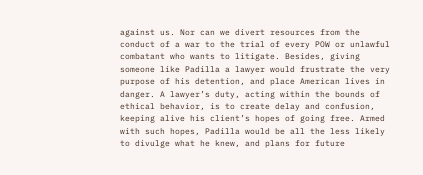against us. Nor can we divert resources from the conduct of a war to the trial of every POW or unlawful combatant who wants to litigate. Besides, giving someone like Padilla a lawyer would frustrate the very purpose of his detention, and place American lives in danger. A lawyer’s duty, acting within the bounds of ethical behavior, is to create delay and confusion, keeping alive his client’s hopes of going free. Armed with such hopes, Padilla would be all the less likely to divulge what he knew, and plans for future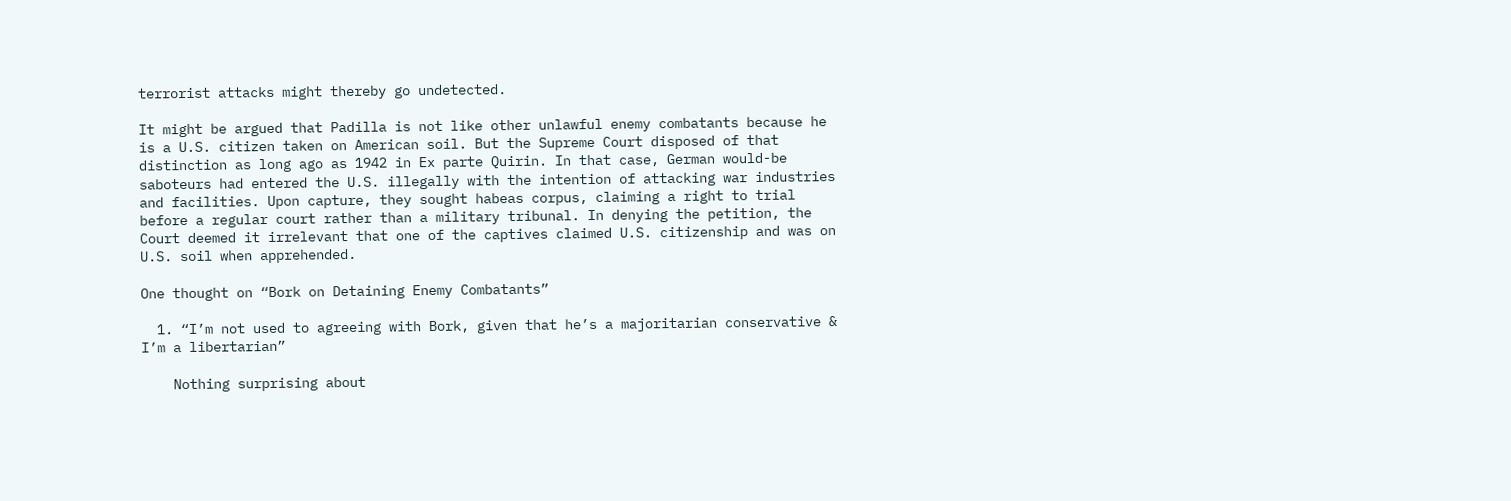terrorist attacks might thereby go undetected.

It might be argued that Padilla is not like other unlawful enemy combatants because he is a U.S. citizen taken on American soil. But the Supreme Court disposed of that distinction as long ago as 1942 in Ex parte Quirin. In that case, German would-be saboteurs had entered the U.S. illegally with the intention of attacking war industries and facilities. Upon capture, they sought habeas corpus, claiming a right to trial before a regular court rather than a military tribunal. In denying the petition, the Court deemed it irrelevant that one of the captives claimed U.S. citizenship and was on U.S. soil when apprehended.

One thought on “Bork on Detaining Enemy Combatants”

  1. “I’m not used to agreeing with Bork, given that he’s a majoritarian conservative & I’m a libertarian”

    Nothing surprising about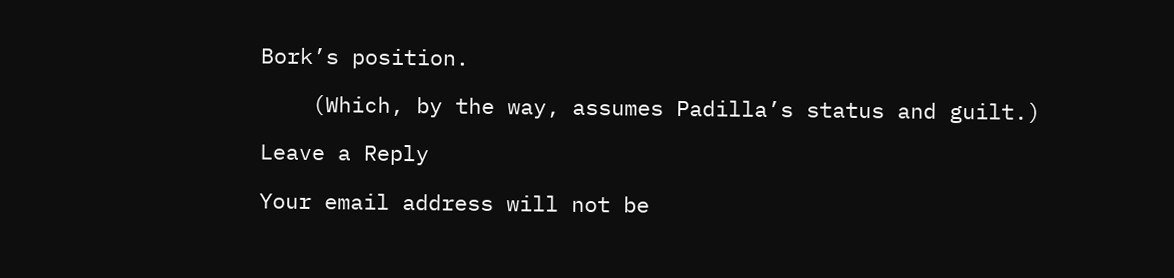Bork’s position.

    (Which, by the way, assumes Padilla’s status and guilt.)

Leave a Reply

Your email address will not be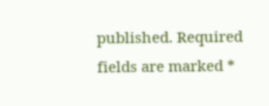published. Required fields are marked *